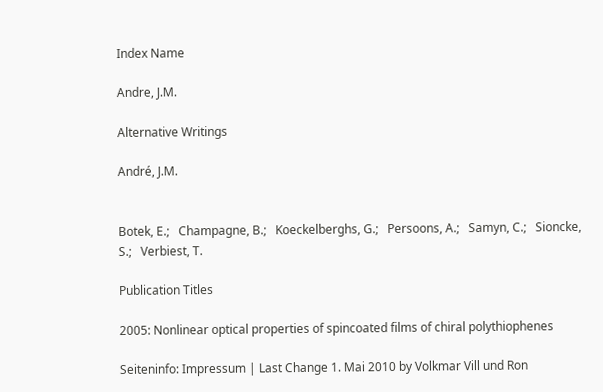Index Name

Andre, J.M.

Alternative Writings

André, J.M.


Botek, E.;   Champagne, B.;   Koeckelberghs, G.;   Persoons, A.;   Samyn, C.;   Sioncke, S.;   Verbiest, T.

Publication Titles

2005: Nonlinear optical properties of spincoated films of chiral polythiophenes

Seiteninfo: Impressum | Last Change 1. Mai 2010 by Volkmar Vill und Ron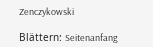Zenczykowski

Blättern: Seitenanfang